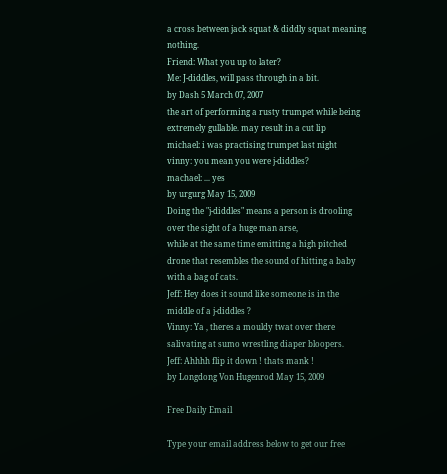a cross between jack squat & diddly squat meaning nothing.
Friend: What you up to later?
Me: J-diddles, will pass through in a bit.
by Dash 5 March 07, 2007
the art of performing a rusty trumpet while being extremely gullable. may result in a cut lip
michael: i was practising trumpet last night
vinny: you mean you were j-diddles?
machael: ... yes
by urgurg May 15, 2009
Doing the "j-diddles" means a person is drooling over the sight of a huge man arse,
while at the same time emitting a high pitched drone that resembles the sound of hitting a baby with a bag of cats.
Jeff: Hey does it sound like someone is in the middle of a j-diddles ?
Vinny: Ya , theres a mouldy twat over there salivating at sumo wrestling diaper bloopers.
Jeff: Ahhhh flip it down ! thats mank !
by Longdong Von Hugenrod May 15, 2009

Free Daily Email

Type your email address below to get our free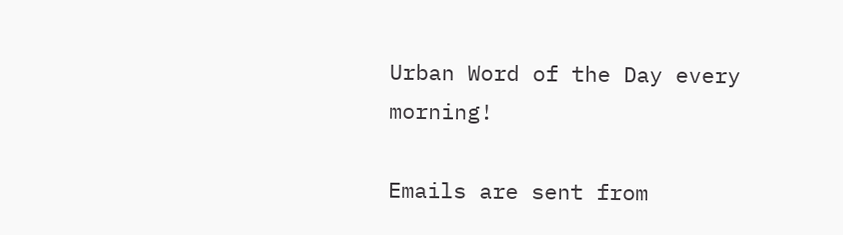Urban Word of the Day every morning!

Emails are sent from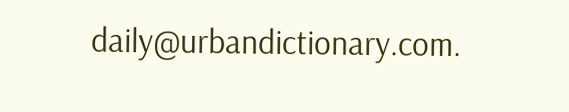daily@urbandictionary.com.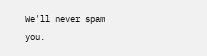We'll never spam you.